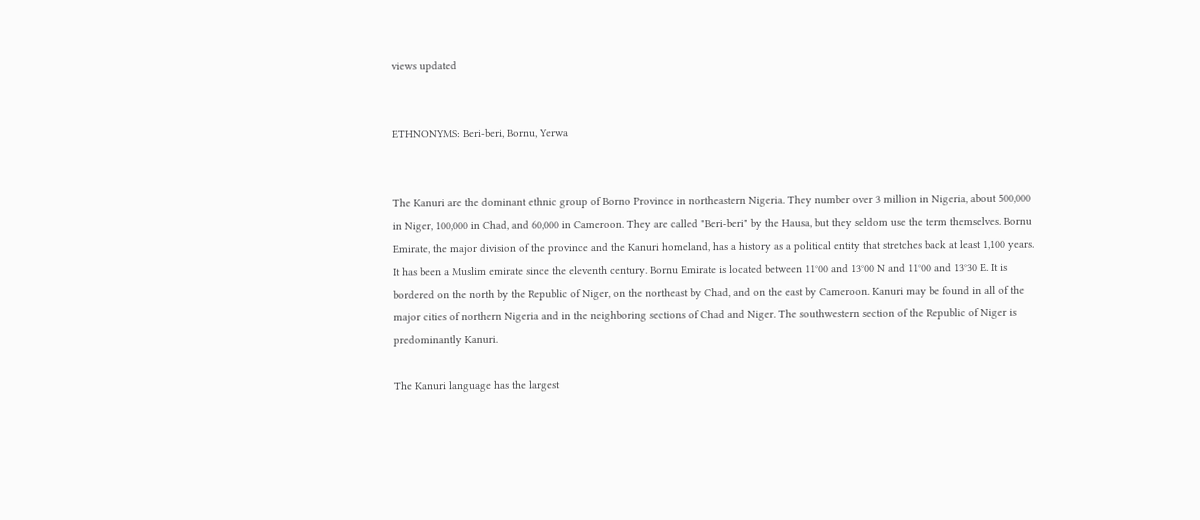views updated


ETHNONYMS: Beri-beri, Bornu, Yerwa


The Kanuri are the dominant ethnic group of Borno Province in northeastern Nigeria. They number over 3 million in Nigeria, about 500,000 in Niger, 100,000 in Chad, and 60,000 in Cameroon. They are called "Beri-beri" by the Hausa, but they seldom use the term themselves. Bornu Emirate, the major division of the province and the Kanuri homeland, has a history as a political entity that stretches back at least 1,100 years. It has been a Muslim emirate since the eleventh century. Bornu Emirate is located between 11°00 and 13°00 N and 11°00 and 13°30 E. It is bordered on the north by the Republic of Niger, on the northeast by Chad, and on the east by Cameroon. Kanuri may be found in all of the major cities of northern Nigeria and in the neighboring sections of Chad and Niger. The southwestern section of the Republic of Niger is predominantly Kanuri.

The Kanuri language has the largest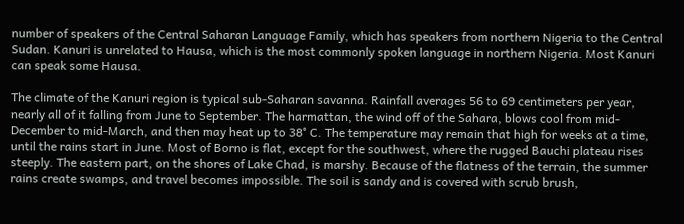number of speakers of the Central Saharan Language Family, which has speakers from northern Nigeria to the Central Sudan. Kanuri is unrelated to Hausa, which is the most commonly spoken language in northern Nigeria. Most Kanuri can speak some Hausa.

The climate of the Kanuri region is typical sub-Saharan savanna. Rainfall averages 56 to 69 centimeters per year, nearly all of it falling from June to September. The harmattan, the wind off of the Sahara, blows cool from mid-December to mid-March, and then may heat up to 38° C. The temperature may remain that high for weeks at a time, until the rains start in June. Most of Borno is flat, except for the southwest, where the rugged Bauchi plateau rises steeply. The eastern part, on the shores of Lake Chad, is marshy. Because of the flatness of the terrain, the summer rains create swamps, and travel becomes impossible. The soil is sandy and is covered with scrub brush,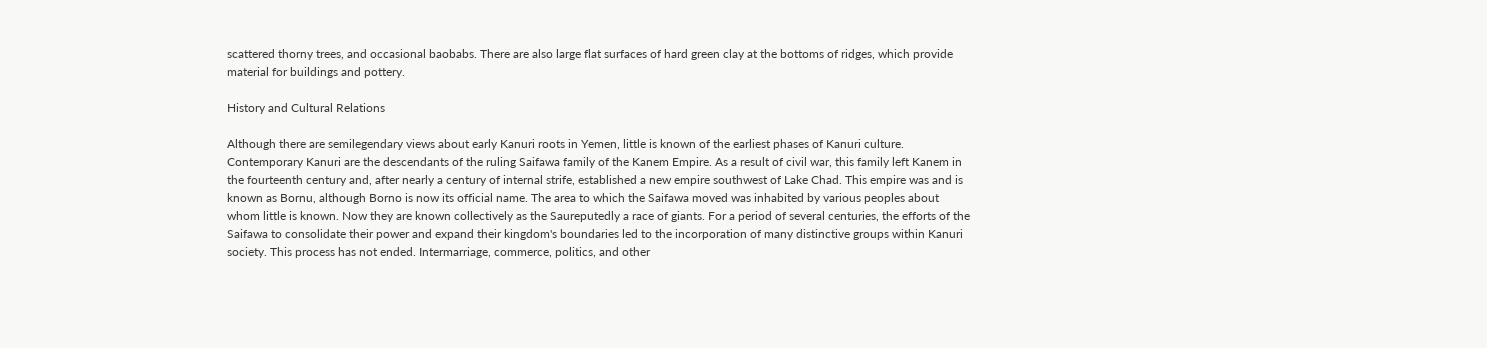scattered thorny trees, and occasional baobabs. There are also large flat surfaces of hard green clay at the bottoms of ridges, which provide material for buildings and pottery.

History and Cultural Relations

Although there are semilegendary views about early Kanuri roots in Yemen, little is known of the earliest phases of Kanuri culture. Contemporary Kanuri are the descendants of the ruling Saifawa family of the Kanem Empire. As a result of civil war, this family left Kanem in the fourteenth century and, after nearly a century of internal strife, established a new empire southwest of Lake Chad. This empire was and is known as Bornu, although Borno is now its official name. The area to which the Saifawa moved was inhabited by various peoples about whom little is known. Now they are known collectively as the Saureputedly a race of giants. For a period of several centuries, the efforts of the Saifawa to consolidate their power and expand their kingdom's boundaries led to the incorporation of many distinctive groups within Kanuri society. This process has not ended. Intermarriage, commerce, politics, and other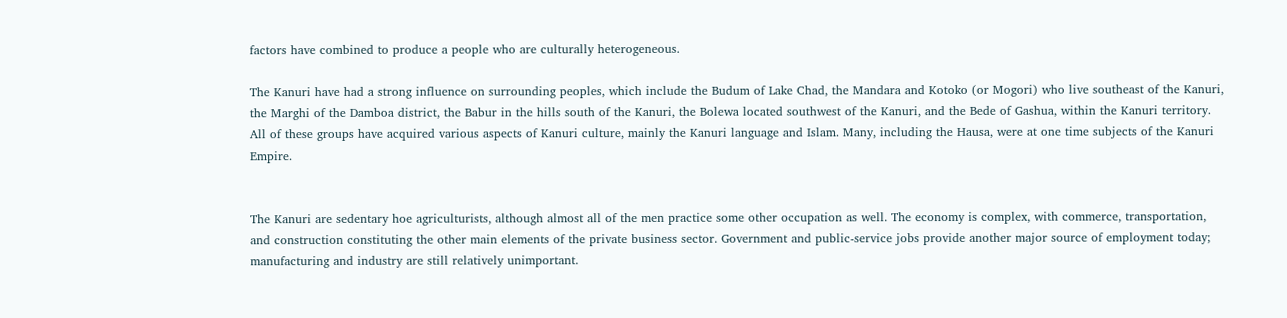factors have combined to produce a people who are culturally heterogeneous.

The Kanuri have had a strong influence on surrounding peoples, which include the Budum of Lake Chad, the Mandara and Kotoko (or Mogori) who live southeast of the Kanuri, the Marghi of the Damboa district, the Babur in the hills south of the Kanuri, the Bolewa located southwest of the Kanuri, and the Bede of Gashua, within the Kanuri territory. All of these groups have acquired various aspects of Kanuri culture, mainly the Kanuri language and Islam. Many, including the Hausa, were at one time subjects of the Kanuri Empire.


The Kanuri are sedentary hoe agriculturists, although almost all of the men practice some other occupation as well. The economy is complex, with commerce, transportation, and construction constituting the other main elements of the private business sector. Government and public-service jobs provide another major source of employment today; manufacturing and industry are still relatively unimportant.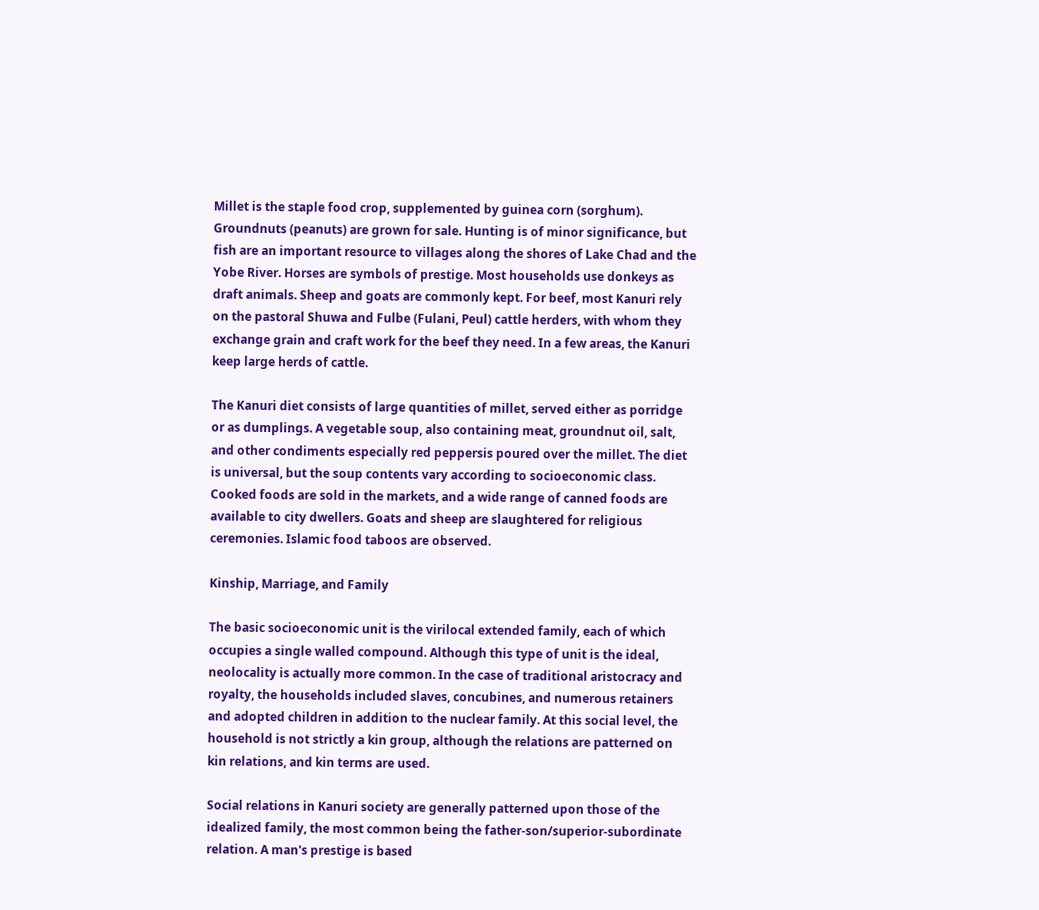Millet is the staple food crop, supplemented by guinea corn (sorghum). Groundnuts (peanuts) are grown for sale. Hunting is of minor significance, but fish are an important resource to villages along the shores of Lake Chad and the Yobe River. Horses are symbols of prestige. Most households use donkeys as draft animals. Sheep and goats are commonly kept. For beef, most Kanuri rely on the pastoral Shuwa and Fulbe (Fulani, Peul) cattle herders, with whom they exchange grain and craft work for the beef they need. In a few areas, the Kanuri keep large herds of cattle.

The Kanuri diet consists of large quantities of millet, served either as porridge or as dumplings. A vegetable soup, also containing meat, groundnut oil, salt, and other condiments especially red peppersis poured over the millet. The diet is universal, but the soup contents vary according to socioeconomic class. Cooked foods are sold in the markets, and a wide range of canned foods are available to city dwellers. Goats and sheep are slaughtered for religious ceremonies. Islamic food taboos are observed.

Kinship, Marriage, and Family

The basic socioeconomic unit is the virilocal extended family, each of which occupies a single walled compound. Although this type of unit is the ideal, neolocality is actually more common. In the case of traditional aristocracy and royalty, the households included slaves, concubines, and numerous retainers and adopted children in addition to the nuclear family. At this social level, the household is not strictly a kin group, although the relations are patterned on kin relations, and kin terms are used.

Social relations in Kanuri society are generally patterned upon those of the idealized family, the most common being the father-son/superior-subordinate relation. A man's prestige is based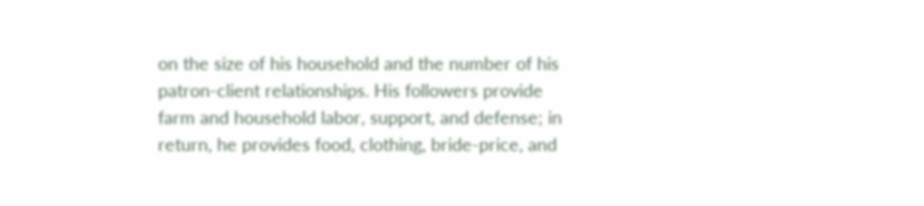on the size of his household and the number of his patron-client relationships. His followers provide farm and household labor, support, and defense; in return, he provides food, clothing, bride-price, and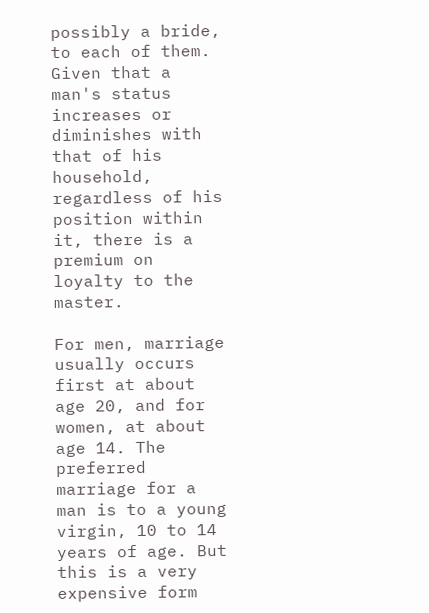possibly a bride, to each of them. Given that a man's status increases or diminishes with that of his household, regardless of his position within it, there is a premium on loyalty to the master.

For men, marriage usually occurs first at about age 20, and for women, at about age 14. The preferred marriage for a man is to a young virgin, 10 to 14 years of age. But this is a very expensive form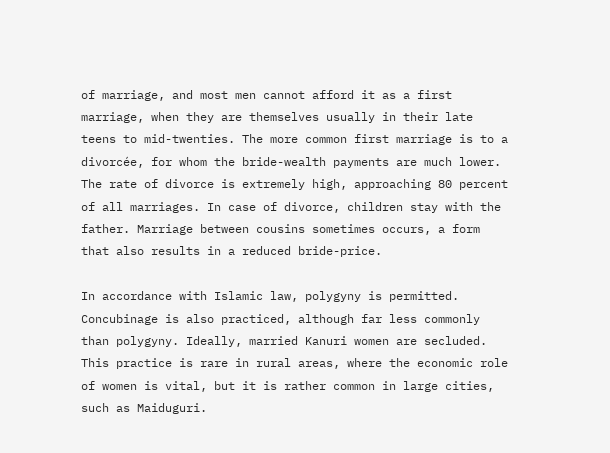of marriage, and most men cannot afford it as a first marriage, when they are themselves usually in their late teens to mid-twenties. The more common first marriage is to a divorcée, for whom the bride-wealth payments are much lower. The rate of divorce is extremely high, approaching 80 percent of all marriages. In case of divorce, children stay with the father. Marriage between cousins sometimes occurs, a form that also results in a reduced bride-price.

In accordance with Islamic law, polygyny is permitted. Concubinage is also practiced, although far less commonly than polygyny. Ideally, married Kanuri women are secluded. This practice is rare in rural areas, where the economic role of women is vital, but it is rather common in large cities, such as Maiduguri.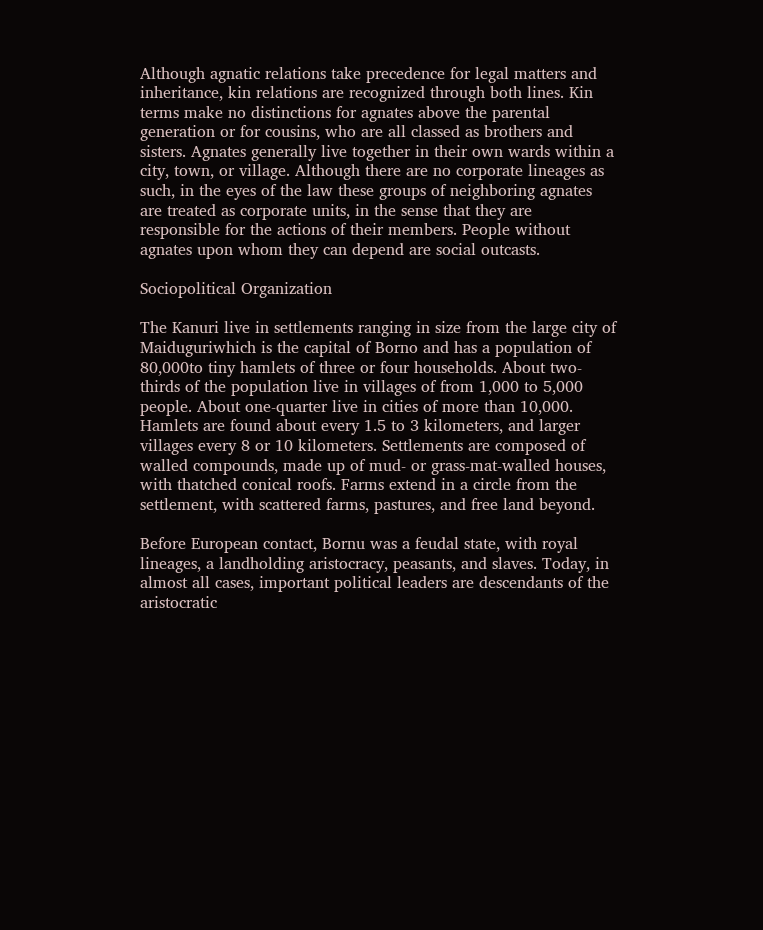Although agnatic relations take precedence for legal matters and inheritance, kin relations are recognized through both lines. Kin terms make no distinctions for agnates above the parental generation or for cousins, who are all classed as brothers and sisters. Agnates generally live together in their own wards within a city, town, or village. Although there are no corporate lineages as such, in the eyes of the law these groups of neighboring agnates are treated as corporate units, in the sense that they are responsible for the actions of their members. People without agnates upon whom they can depend are social outcasts.

Sociopolitical Organization

The Kanuri live in settlements ranging in size from the large city of Maiduguriwhich is the capital of Borno and has a population of 80,000to tiny hamlets of three or four households. About two-thirds of the population live in villages of from 1,000 to 5,000 people. About one-quarter live in cities of more than 10,000. Hamlets are found about every 1.5 to 3 kilometers, and larger villages every 8 or 10 kilometers. Settlements are composed of walled compounds, made up of mud- or grass-mat-walled houses, with thatched conical roofs. Farms extend in a circle from the settlement, with scattered farms, pastures, and free land beyond.

Before European contact, Bornu was a feudal state, with royal lineages, a landholding aristocracy, peasants, and slaves. Today, in almost all cases, important political leaders are descendants of the aristocratic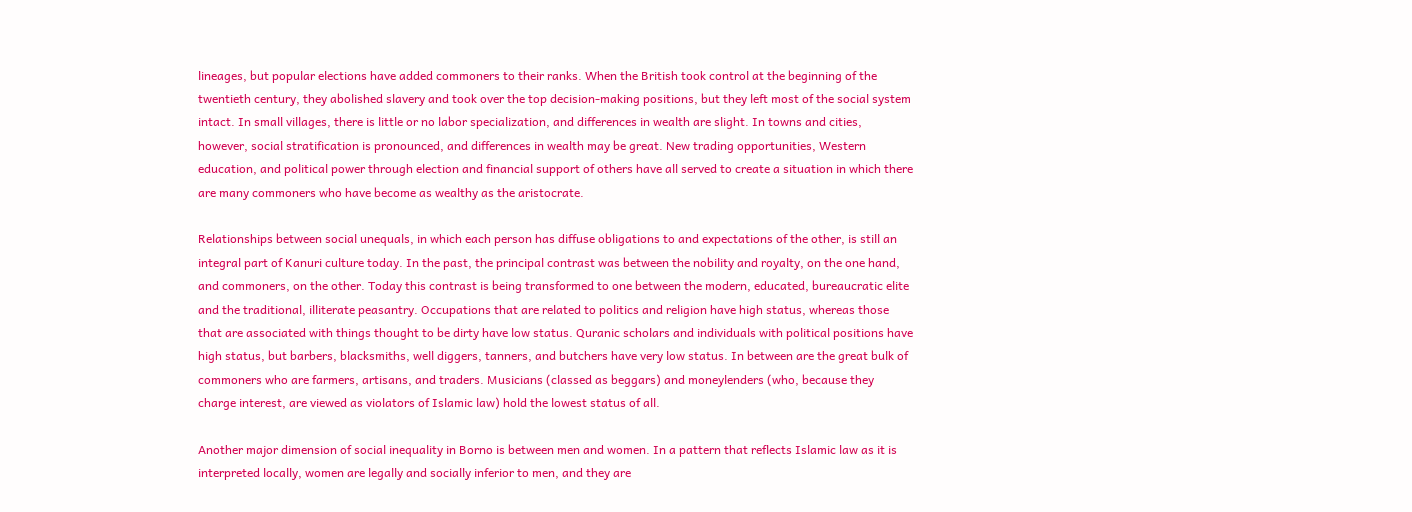lineages, but popular elections have added commoners to their ranks. When the British took control at the beginning of the twentieth century, they abolished slavery and took over the top decision-making positions, but they left most of the social system intact. In small villages, there is little or no labor specialization, and differences in wealth are slight. In towns and cities, however, social stratification is pronounced, and differences in wealth may be great. New trading opportunities, Western education, and political power through election and financial support of others have all served to create a situation in which there are many commoners who have become as wealthy as the aristocrate.

Relationships between social unequals, in which each person has diffuse obligations to and expectations of the other, is still an integral part of Kanuri culture today. In the past, the principal contrast was between the nobility and royalty, on the one hand, and commoners, on the other. Today this contrast is being transformed to one between the modern, educated, bureaucratic elite and the traditional, illiterate peasantry. Occupations that are related to politics and religion have high status, whereas those that are associated with things thought to be dirty have low status. Quranic scholars and individuals with political positions have high status, but barbers, blacksmiths, well diggers, tanners, and butchers have very low status. In between are the great bulk of commoners who are farmers, artisans, and traders. Musicians (classed as beggars) and moneylenders (who, because they charge interest, are viewed as violators of Islamic law) hold the lowest status of all.

Another major dimension of social inequality in Borno is between men and women. In a pattern that reflects Islamic law as it is interpreted locally, women are legally and socially inferior to men, and they are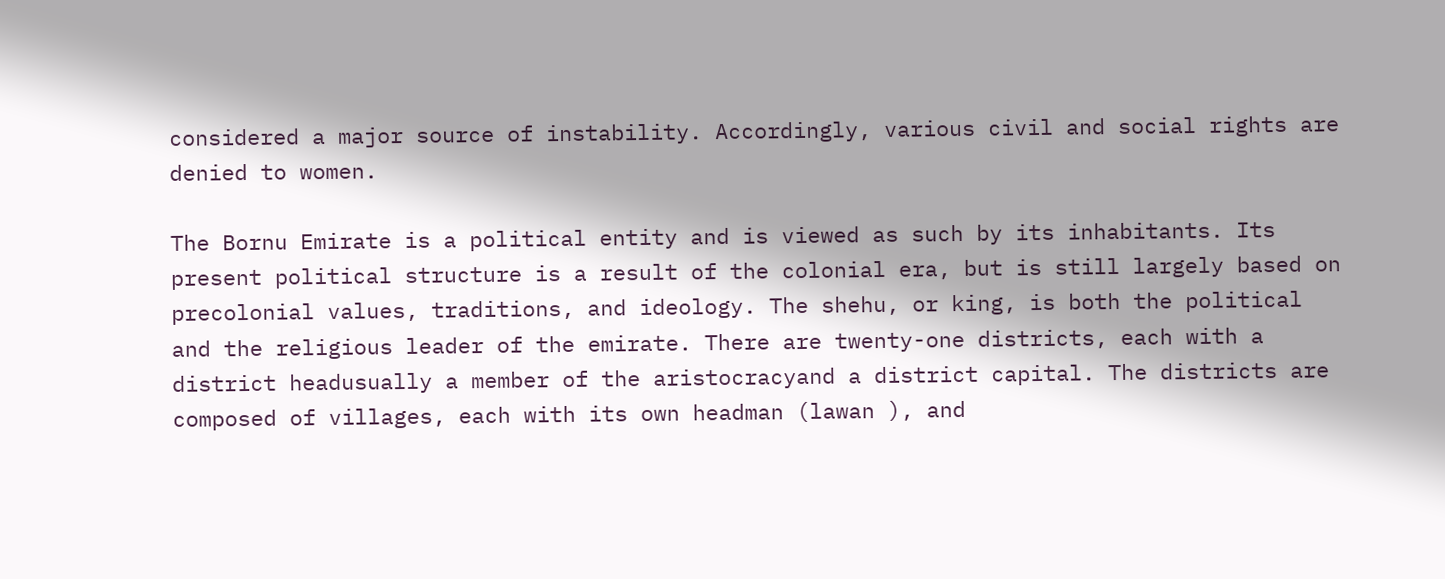considered a major source of instability. Accordingly, various civil and social rights are denied to women.

The Bornu Emirate is a political entity and is viewed as such by its inhabitants. Its present political structure is a result of the colonial era, but is still largely based on precolonial values, traditions, and ideology. The shehu, or king, is both the political and the religious leader of the emirate. There are twenty-one districts, each with a district headusually a member of the aristocracyand a district capital. The districts are composed of villages, each with its own headman (lawan ), and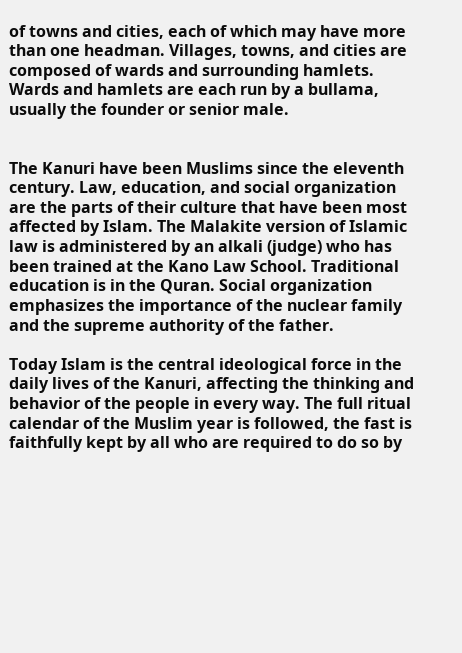of towns and cities, each of which may have more than one headman. Villages, towns, and cities are composed of wards and surrounding hamlets. Wards and hamlets are each run by a bullama, usually the founder or senior male.


The Kanuri have been Muslims since the eleventh century. Law, education, and social organization are the parts of their culture that have been most affected by Islam. The Malakite version of Islamic law is administered by an alkali (judge) who has been trained at the Kano Law School. Traditional education is in the Quran. Social organization emphasizes the importance of the nuclear family and the supreme authority of the father.

Today Islam is the central ideological force in the daily lives of the Kanuri, affecting the thinking and behavior of the people in every way. The full ritual calendar of the Muslim year is followed, the fast is faithfully kept by all who are required to do so by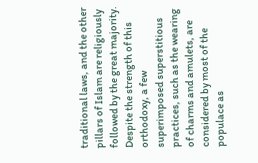traditional laws, and the other pillars of Islam are religiously followed by the great majority. Despite the strength of this orthodoxy, a few superimposed superstitious practices, such as the wearing of charms and amulets, are considered by most of the populace as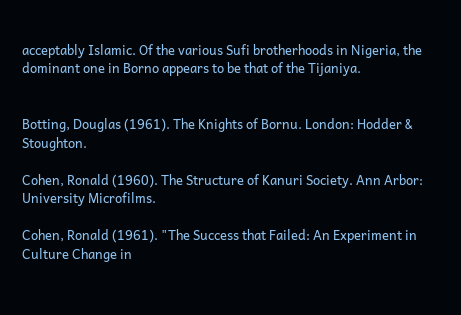acceptably Islamic. Of the various Sufi brotherhoods in Nigeria, the dominant one in Borno appears to be that of the Tijaniya.


Botting, Douglas (1961). The Knights of Bornu. London: Hodder & Stoughton.

Cohen, Ronald (1960). The Structure of Kanuri Society. Ann Arbor: University Microfilms.

Cohen, Ronald (1961). "The Success that Failed: An Experiment in Culture Change in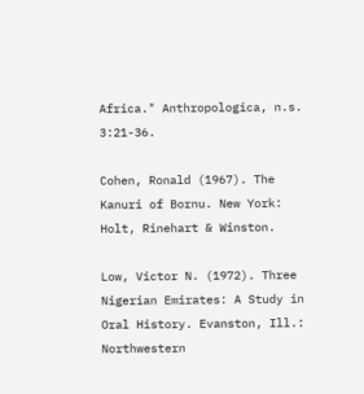Africa." Anthropologica, n.s. 3:21-36.

Cohen, Ronald (1967). The Kanuri of Bornu. New York: Holt, Rinehart & Winston.

Low, Victor N. (1972). Three Nigerian Emirates: A Study in Oral History. Evanston, Ill.: Northwestern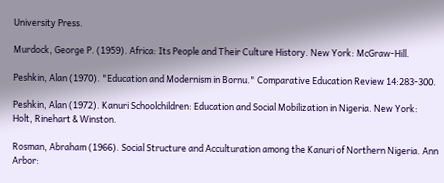University Press.

Murdock, George P. (1959). Africa: Its People and Their Culture History. New York: McGraw-Hill.

Peshkin, Alan (1970). "Education and Modernism in Bornu." Comparative Education Review 14:283-300.

Peshkin, Alan (1972). Kanuri Schoolchildren: Education and Social Mobilization in Nigeria. New York: Holt, Rinehart & Winston.

Rosman, Abraham (1966). Social Structure and Acculturation among the Kanuri of Northern Nigeria. Ann Arbor: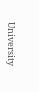University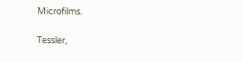Microfilms.

Tessler,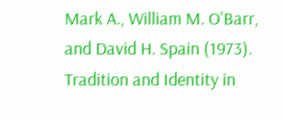Mark A., William M. O'Barr, and David H. Spain (1973). Tradition and Identity in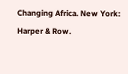Changing Africa. New York: Harper & Row.